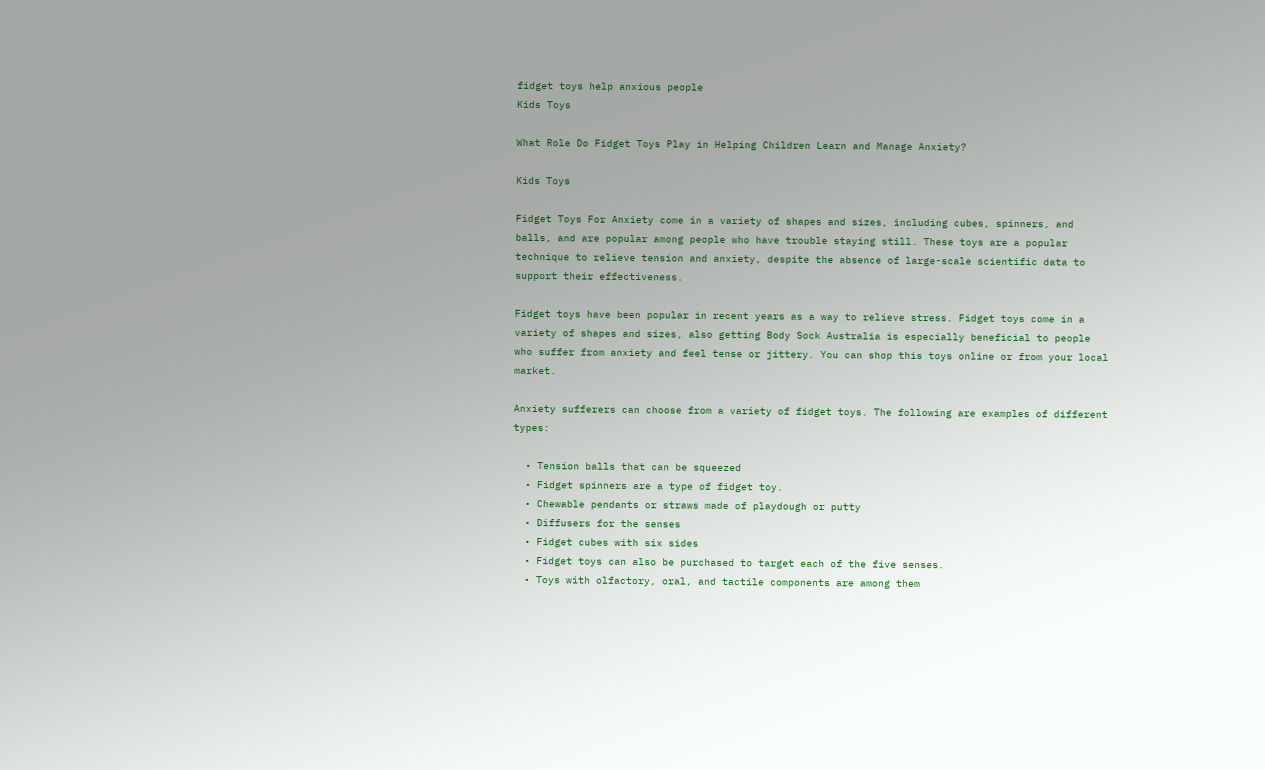fidget toys help anxious people
Kids Toys

What Role Do Fidget Toys Play in Helping Children Learn and Manage Anxiety?

Kids Toys

Fidget Toys For Anxiety come in a variety of shapes and sizes, including cubes, spinners, and balls, and are popular among people who have trouble staying still. These toys are a popular technique to relieve tension and anxiety, despite the absence of large-scale scientific data to support their effectiveness.

Fidget toys have been popular in recent years as a way to relieve stress. Fidget toys come in a variety of shapes and sizes, also getting Body Sock Australia is especially beneficial to people who suffer from anxiety and feel tense or jittery. You can shop this toys online or from your local market.

Anxiety sufferers can choose from a variety of fidget toys. The following are examples of different types:

  • Tension balls that can be squeezed
  • Fidget spinners are a type of fidget toy.
  • Chewable pendants or straws made of playdough or putty
  • Diffusers for the senses
  • Fidget cubes with six sides
  • Fidget toys can also be purchased to target each of the five senses.
  • Toys with olfactory, oral, and tactile components are among them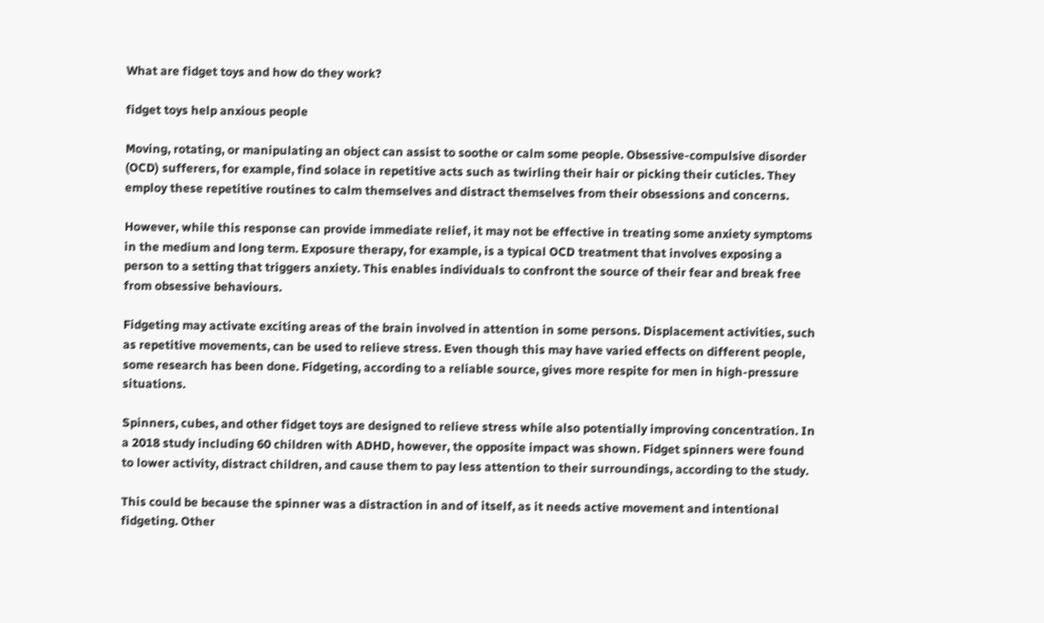What are fidget toys and how do they work?

fidget toys help anxious people

Moving, rotating, or manipulating an object can assist to soothe or calm some people. Obsessive-compulsive disorder (OCD) sufferers, for example, find solace in repetitive acts such as twirling their hair or picking their cuticles. They employ these repetitive routines to calm themselves and distract themselves from their obsessions and concerns.

However, while this response can provide immediate relief, it may not be effective in treating some anxiety symptoms in the medium and long term. Exposure therapy, for example, is a typical OCD treatment that involves exposing a person to a setting that triggers anxiety. This enables individuals to confront the source of their fear and break free from obsessive behaviours.

Fidgeting may activate exciting areas of the brain involved in attention in some persons. Displacement activities, such as repetitive movements, can be used to relieve stress. Even though this may have varied effects on different people, some research has been done. Fidgeting, according to a reliable source, gives more respite for men in high-pressure situations.

Spinners, cubes, and other fidget toys are designed to relieve stress while also potentially improving concentration. In a 2018 study including 60 children with ADHD, however, the opposite impact was shown. Fidget spinners were found to lower activity, distract children, and cause them to pay less attention to their surroundings, according to the study.

This could be because the spinner was a distraction in and of itself, as it needs active movement and intentional fidgeting. Other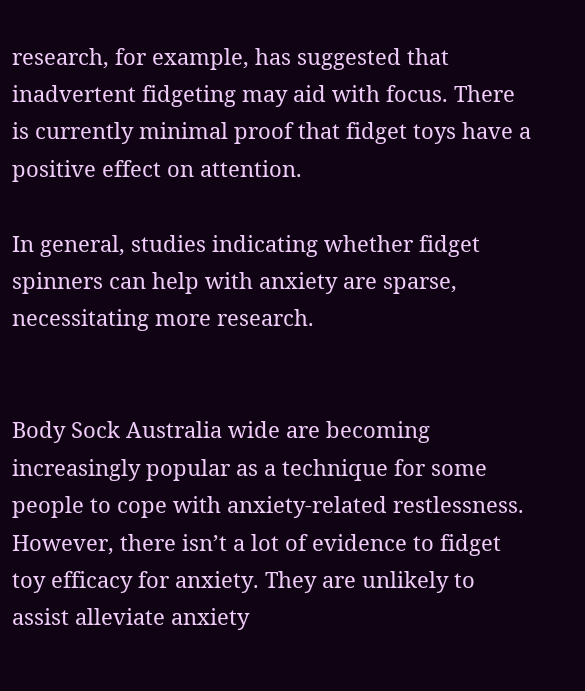research, for example, has suggested that inadvertent fidgeting may aid with focus. There is currently minimal proof that fidget toys have a positive effect on attention.

In general, studies indicating whether fidget spinners can help with anxiety are sparse, necessitating more research.


Body Sock Australia wide are becoming increasingly popular as a technique for some people to cope with anxiety-related restlessness. However, there isn’t a lot of evidence to fidget toy efficacy for anxiety. They are unlikely to assist alleviate anxiety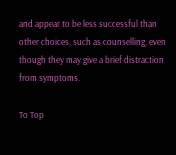and appear to be less successful than other choices, such as counselling, even though they may give a brief distraction from symptoms.

To Top